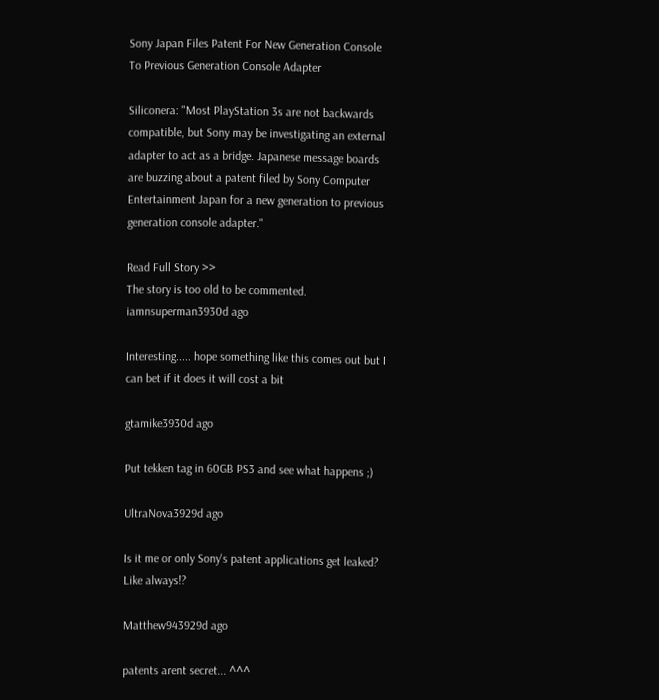Sony Japan Files Patent For New Generation Console To Previous Generation Console Adapter

Siliconera: "Most PlayStation 3s are not backwards compatible, but Sony may be investigating an external adapter to act as a bridge. Japanese message boards are buzzing about a patent filed by Sony Computer Entertainment Japan for a new generation to previous generation console adapter."

Read Full Story >>
The story is too old to be commented.
iamnsuperman3930d ago

Interesting..... hope something like this comes out but I can bet if it does it will cost a bit

gtamike3930d ago

Put tekken tag in 60GB PS3 and see what happens ;)

UltraNova3929d ago

Is it me or only Sony's patent applications get leaked? Like always!?

Matthew943929d ago

patents arent secret... ^^^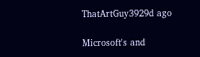ThatArtGuy3929d ago

Microsoft's and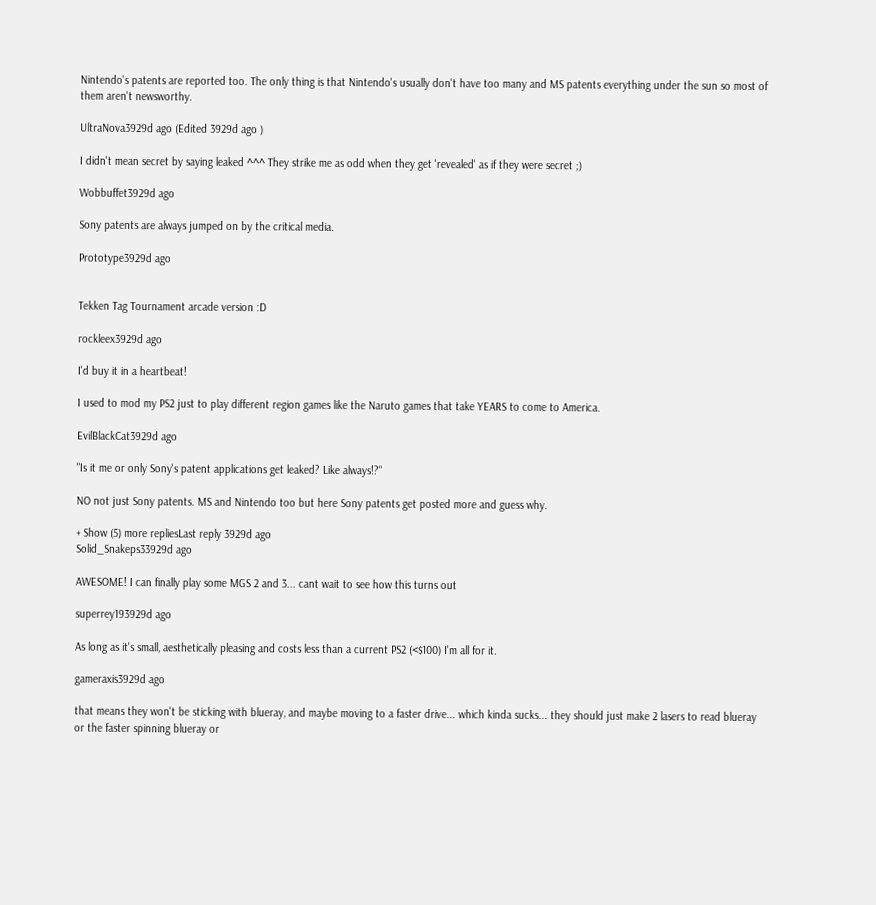Nintendo's patents are reported too. The only thing is that Nintendo's usually don't have too many and MS patents everything under the sun so most of them aren't newsworthy.

UltraNova3929d ago (Edited 3929d ago )

I didn't mean secret by saying leaked ^^^ They strike me as odd when they get 'revealed' as if they were secret ;)

Wobbuffet3929d ago

Sony patents are always jumped on by the critical media.

Prototype3929d ago


Tekken Tag Tournament arcade version :D

rockleex3929d ago

I'd buy it in a heartbeat!

I used to mod my PS2 just to play different region games like the Naruto games that take YEARS to come to America.

EvilBlackCat3929d ago

"Is it me or only Sony's patent applications get leaked? Like always!?"

NO not just Sony patents. MS and Nintendo too but here Sony patents get posted more and guess why.

+ Show (5) more repliesLast reply 3929d ago
Solid_Snakeps33929d ago

AWESOME! I can finally play some MGS 2 and 3... cant wait to see how this turns out

superrey193929d ago

As long as it's small, aesthetically pleasing and costs less than a current PS2 (<$100) I'm all for it.

gameraxis3929d ago

that means they won't be sticking with blueray, and maybe moving to a faster drive... which kinda sucks... they should just make 2 lasers to read blueray or the faster spinning blueray or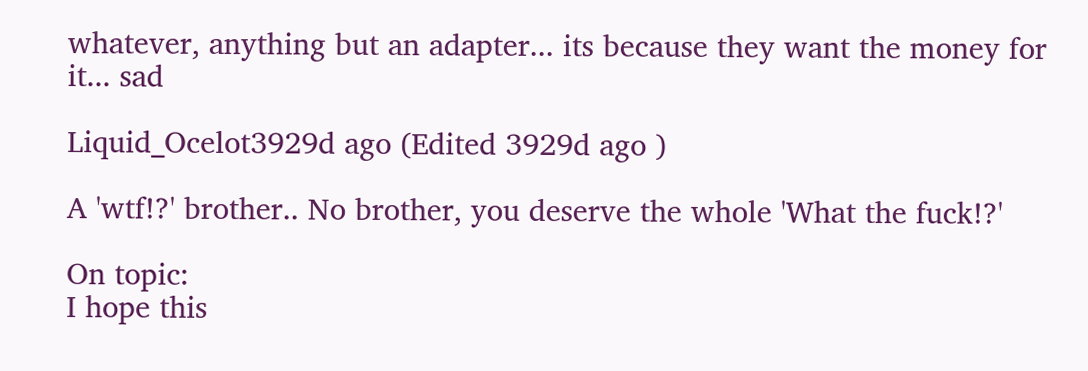whatever, anything but an adapter... its because they want the money for it... sad

Liquid_Ocelot3929d ago (Edited 3929d ago )

A 'wtf!?' brother.. No brother, you deserve the whole 'What the fuck!?'

On topic:
I hope this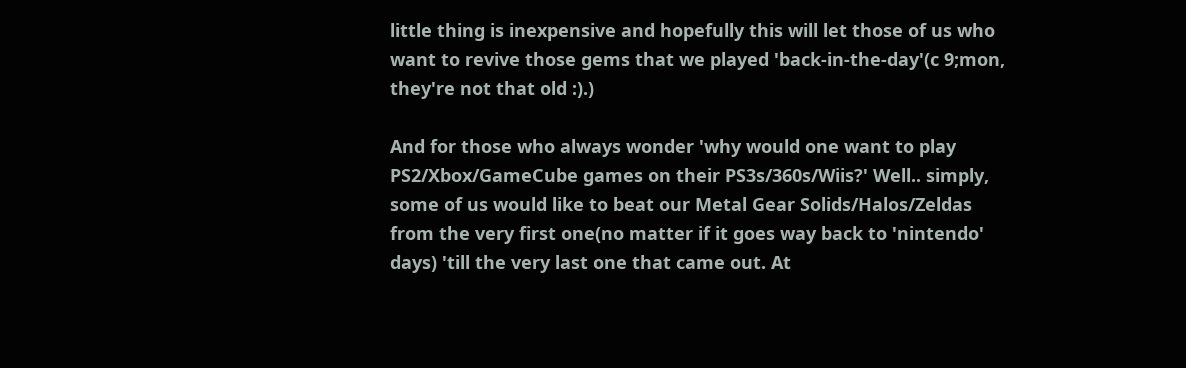little thing is inexpensive and hopefully this will let those of us who want to revive those gems that we played 'back-in-the-day'(c 9;mon, they're not that old :).)

And for those who always wonder 'why would one want to play PS2/Xbox/GameCube games on their PS3s/360s/Wiis?' Well.. simply, some of us would like to beat our Metal Gear Solids/Halos/Zeldas from the very first one(no matter if it goes way back to 'nintendo' days) 'till the very last one that came out. At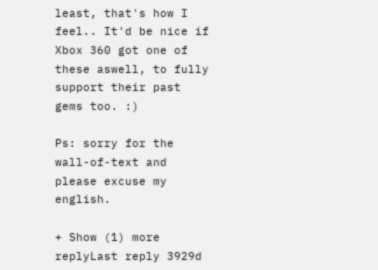least, that's how I feel.. It'd be nice if Xbox 360 got one of these aswell, to fully support their past gems too. :)

Ps: sorry for the wall-of-text and please excuse my english.

+ Show (1) more replyLast reply 3929d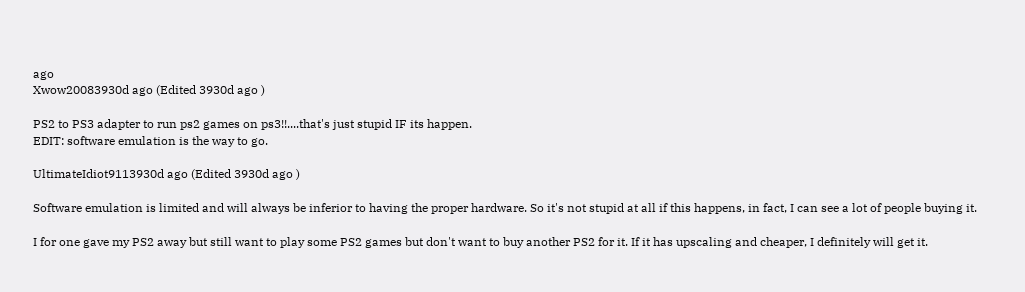ago
Xwow20083930d ago (Edited 3930d ago )

PS2 to PS3 adapter to run ps2 games on ps3!!....that's just stupid IF its happen.
EDIT: software emulation is the way to go.

UltimateIdiot9113930d ago (Edited 3930d ago )

Software emulation is limited and will always be inferior to having the proper hardware. So it's not stupid at all if this happens, in fact, I can see a lot of people buying it.

I for one gave my PS2 away but still want to play some PS2 games but don't want to buy another PS2 for it. If it has upscaling and cheaper, I definitely will get it.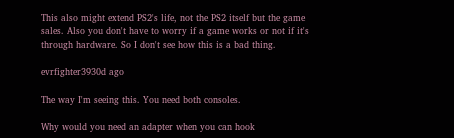This also might extend PS2's life, not the PS2 itself but the game sales. Also you don't have to worry if a game works or not if it's through hardware. So I don't see how this is a bad thing.

evrfighter3930d ago

The way I'm seeing this. You need both consoles.

Why would you need an adapter when you can hook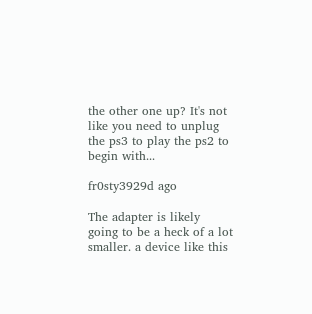the other one up? It's not like you need to unplug the ps3 to play the ps2 to begin with...

fr0sty3929d ago

The adapter is likely going to be a heck of a lot smaller. a device like this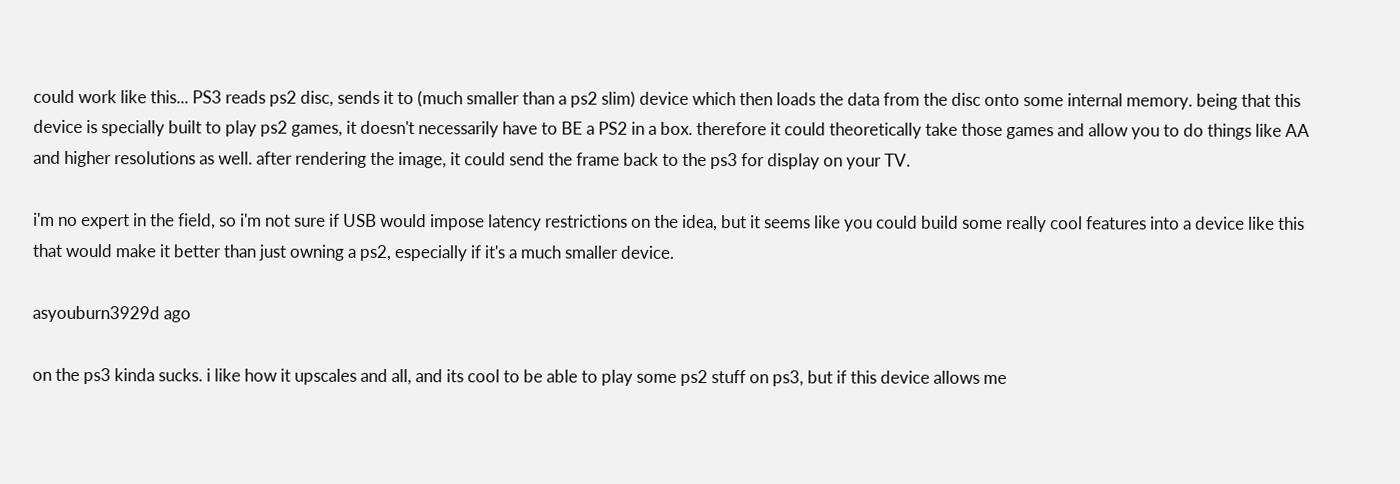could work like this... PS3 reads ps2 disc, sends it to (much smaller than a ps2 slim) device which then loads the data from the disc onto some internal memory. being that this device is specially built to play ps2 games, it doesn't necessarily have to BE a PS2 in a box. therefore it could theoretically take those games and allow you to do things like AA and higher resolutions as well. after rendering the image, it could send the frame back to the ps3 for display on your TV.

i'm no expert in the field, so i'm not sure if USB would impose latency restrictions on the idea, but it seems like you could build some really cool features into a device like this that would make it better than just owning a ps2, especially if it's a much smaller device.

asyouburn3929d ago

on the ps3 kinda sucks. i like how it upscales and all, and its cool to be able to play some ps2 stuff on ps3, but if this device allows me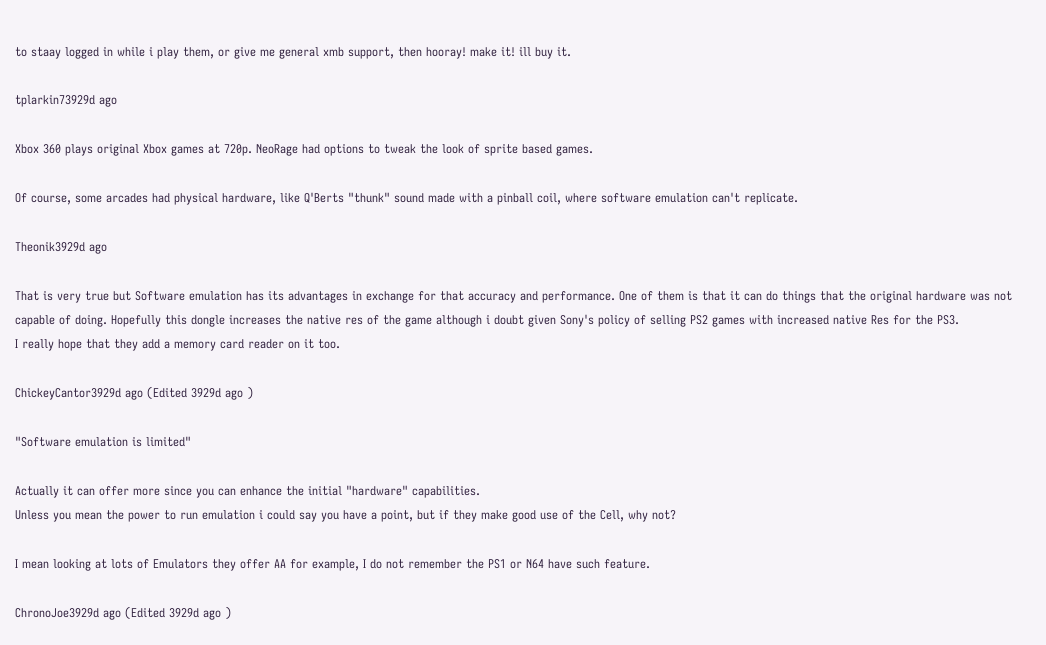to staay logged in while i play them, or give me general xmb support, then hooray! make it! ill buy it.

tplarkin73929d ago

Xbox 360 plays original Xbox games at 720p. NeoRage had options to tweak the look of sprite based games.

Of course, some arcades had physical hardware, like Q'Berts "thunk" sound made with a pinball coil, where software emulation can't replicate.

Theonik3929d ago

That is very true but Software emulation has its advantages in exchange for that accuracy and performance. One of them is that it can do things that the original hardware was not capable of doing. Hopefully this dongle increases the native res of the game although i doubt given Sony's policy of selling PS2 games with increased native Res for the PS3.
I really hope that they add a memory card reader on it too.

ChickeyCantor3929d ago (Edited 3929d ago )

"Software emulation is limited"

Actually it can offer more since you can enhance the initial "hardware" capabilities.
Unless you mean the power to run emulation i could say you have a point, but if they make good use of the Cell, why not?

I mean looking at lots of Emulators they offer AA for example, I do not remember the PS1 or N64 have such feature.

ChronoJoe3929d ago (Edited 3929d ago )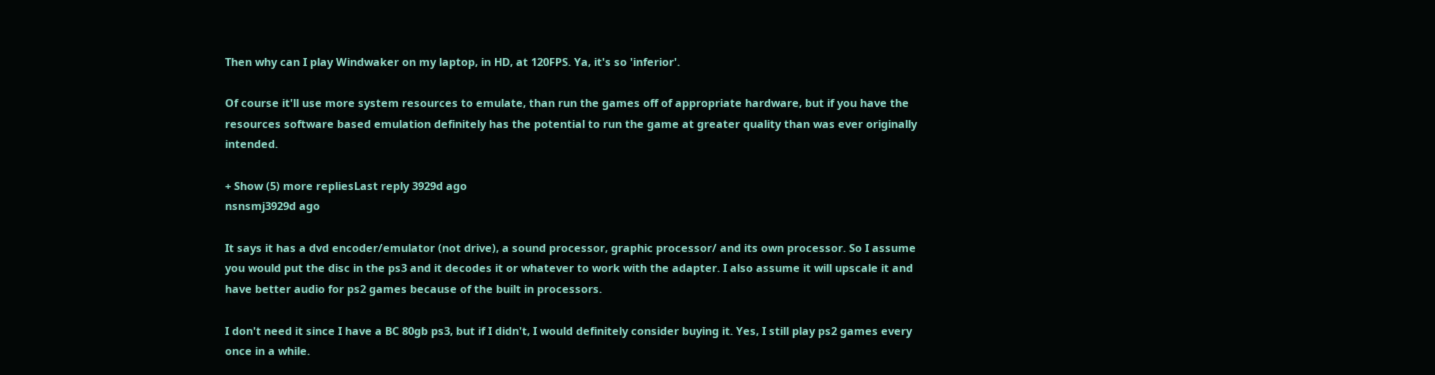Then why can I play Windwaker on my laptop, in HD, at 120FPS. Ya, it's so 'inferior'.

Of course it'll use more system resources to emulate, than run the games off of appropriate hardware, but if you have the resources software based emulation definitely has the potential to run the game at greater quality than was ever originally intended.

+ Show (5) more repliesLast reply 3929d ago
nsnsmj3929d ago

It says it has a dvd encoder/emulator (not drive), a sound processor, graphic processor/ and its own processor. So I assume you would put the disc in the ps3 and it decodes it or whatever to work with the adapter. I also assume it will upscale it and have better audio for ps2 games because of the built in processors.

I don't need it since I have a BC 80gb ps3, but if I didn't, I would definitely consider buying it. Yes, I still play ps2 games every once in a while.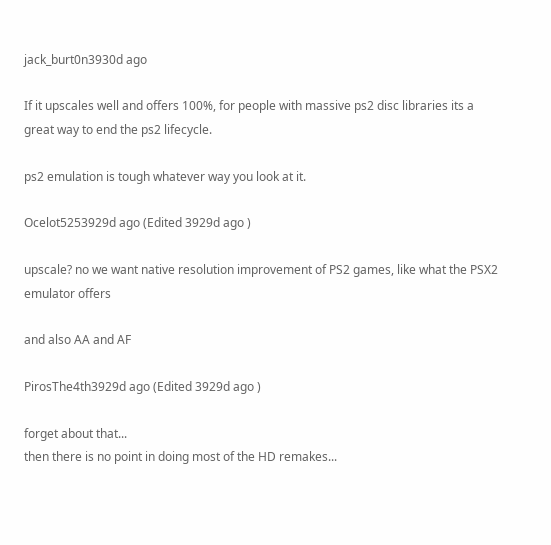jack_burt0n3930d ago

If it upscales well and offers 100%, for people with massive ps2 disc libraries its a great way to end the ps2 lifecycle.

ps2 emulation is tough whatever way you look at it.

Ocelot5253929d ago (Edited 3929d ago )

upscale? no we want native resolution improvement of PS2 games, like what the PSX2 emulator offers

and also AA and AF

PirosThe4th3929d ago (Edited 3929d ago )

forget about that...
then there is no point in doing most of the HD remakes...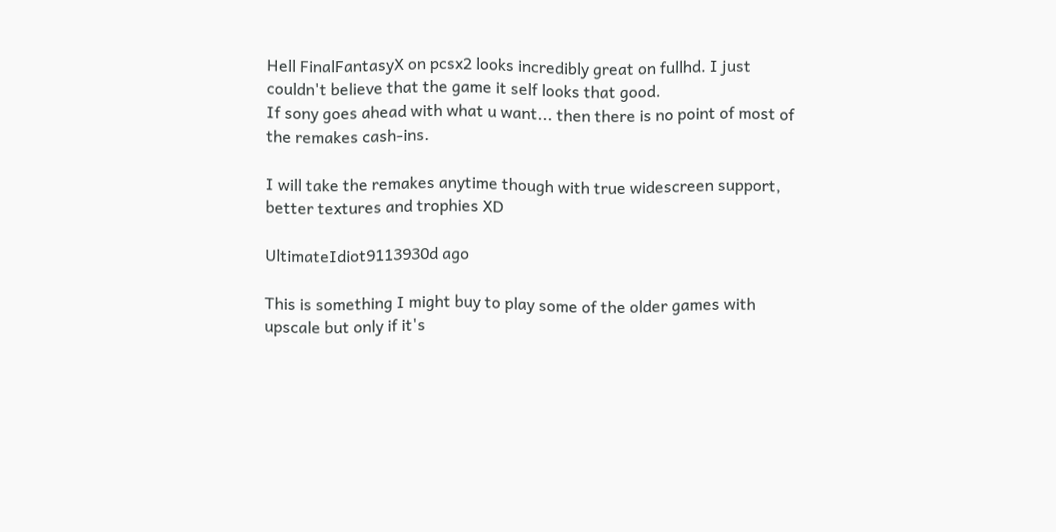Hell FinalFantasyX on pcsx2 looks incredibly great on fullhd. I just couldn't believe that the game it self looks that good.
If sony goes ahead with what u want... then there is no point of most of the remakes cash-ins.

I will take the remakes anytime though with true widescreen support, better textures and trophies XD

UltimateIdiot9113930d ago

This is something I might buy to play some of the older games with upscale but only if it's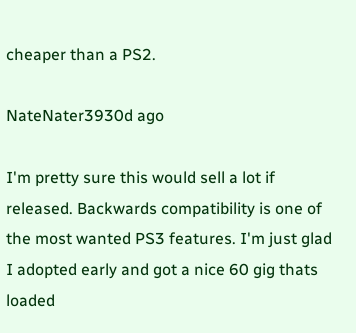cheaper than a PS2.

NateNater3930d ago

I'm pretty sure this would sell a lot if released. Backwards compatibility is one of the most wanted PS3 features. I'm just glad I adopted early and got a nice 60 gig thats loaded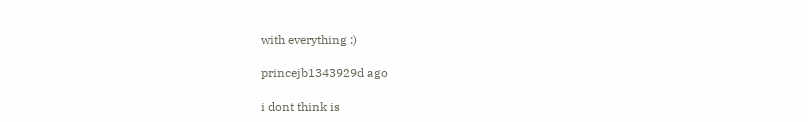with everything :)

princejb1343929d ago

i dont think is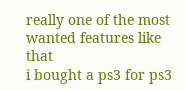really one of the most wanted features like that
i bought a ps3 for ps3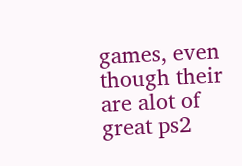games, even though their are alot of great ps2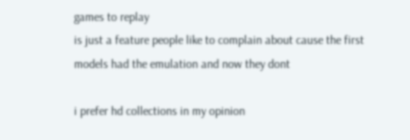games to replay
is just a feature people like to complain about cause the first models had the emulation and now they dont

i prefer hd collections in my opinion